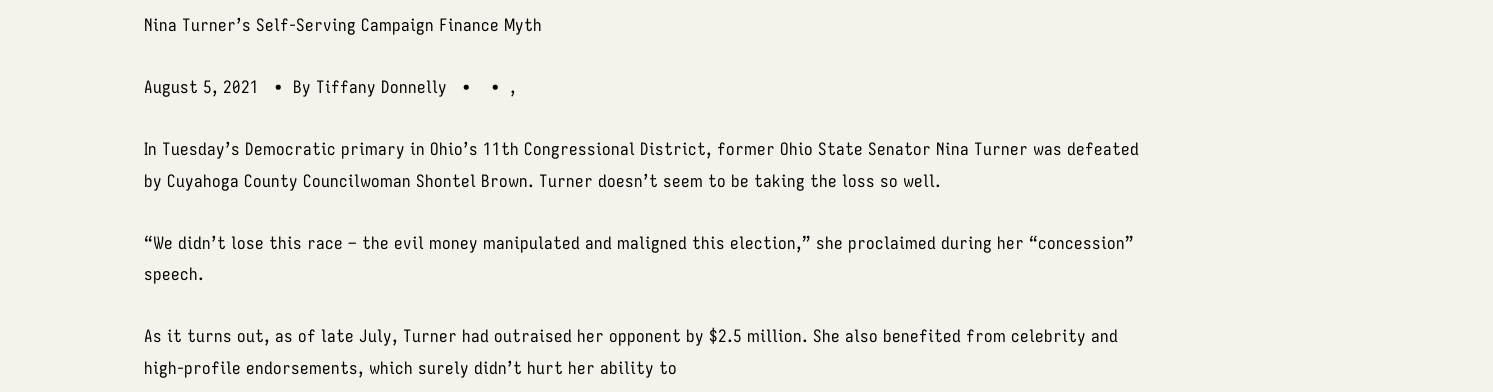Nina Turner’s Self-Serving Campaign Finance Myth

August 5, 2021   •  By Tiffany Donnelly   •    •  ,

In Tuesday’s Democratic primary in Ohio’s 11th Congressional District, former Ohio State Senator Nina Turner was defeated by Cuyahoga County Councilwoman Shontel Brown. Turner doesn’t seem to be taking the loss so well.

“We didn’t lose this race – the evil money manipulated and maligned this election,” she proclaimed during her “concession” speech.

As it turns out, as of late July, Turner had outraised her opponent by $2.5 million. She also benefited from celebrity and high-profile endorsements, which surely didn’t hurt her ability to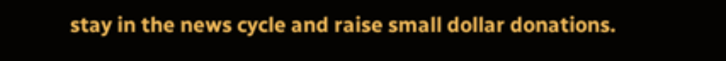stay in the news cycle and raise small dollar donations.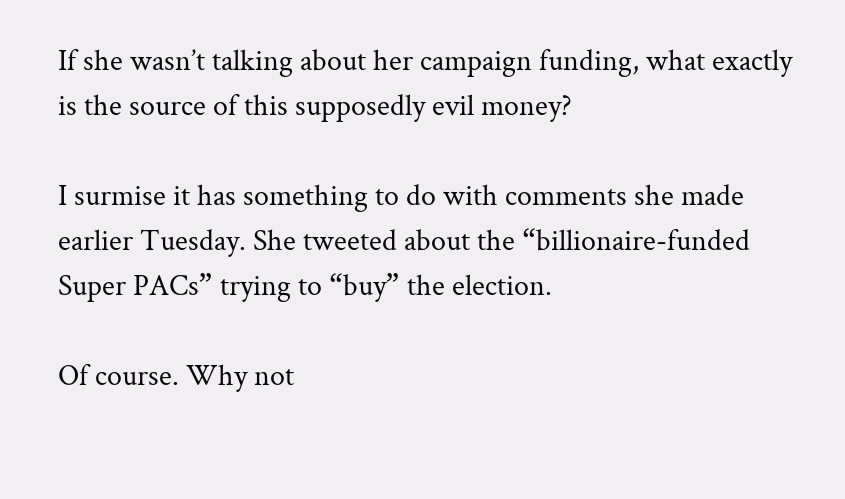If she wasn’t talking about her campaign funding, what exactly is the source of this supposedly evil money?

I surmise it has something to do with comments she made earlier Tuesday. She tweeted about the “billionaire-funded Super PACs” trying to “buy” the election.

Of course. Why not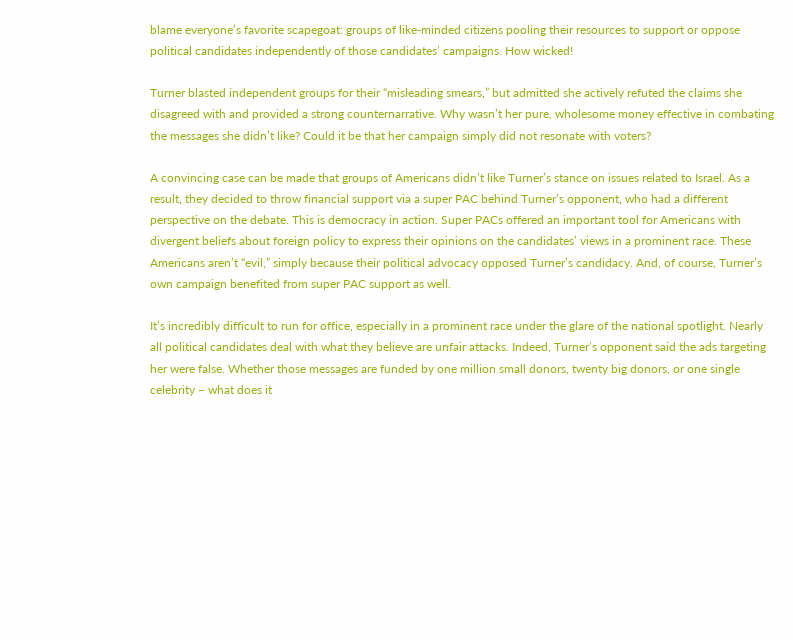blame everyone’s favorite scapegoat: groups of like-minded citizens pooling their resources to support or oppose political candidates independently of those candidates’ campaigns. How wicked!

Turner blasted independent groups for their “misleading smears,” but admitted she actively refuted the claims she disagreed with and provided a strong counternarrative. Why wasn’t her pure, wholesome money effective in combating the messages she didn’t like? Could it be that her campaign simply did not resonate with voters?

A convincing case can be made that groups of Americans didn’t like Turner’s stance on issues related to Israel. As a result, they decided to throw financial support via a super PAC behind Turner’s opponent, who had a different perspective on the debate. This is democracy in action. Super PACs offered an important tool for Americans with divergent beliefs about foreign policy to express their opinions on the candidates’ views in a prominent race. These Americans aren’t “evil,” simply because their political advocacy opposed Turner’s candidacy. And, of course, Turner’s own campaign benefited from super PAC support as well.

It’s incredibly difficult to run for office, especially in a prominent race under the glare of the national spotlight. Nearly all political candidates deal with what they believe are unfair attacks. Indeed, Turner’s opponent said the ads targeting her were false. Whether those messages are funded by one million small donors, twenty big donors, or one single celebrity – what does it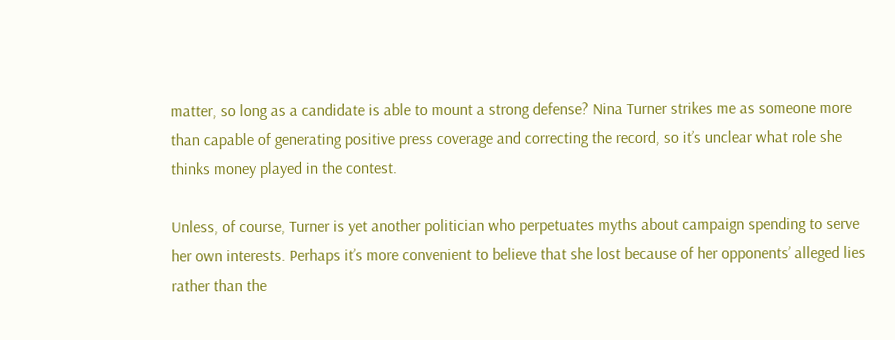matter, so long as a candidate is able to mount a strong defense? Nina Turner strikes me as someone more than capable of generating positive press coverage and correcting the record, so it’s unclear what role she thinks money played in the contest.

Unless, of course, Turner is yet another politician who perpetuates myths about campaign spending to serve her own interests. Perhaps it’s more convenient to believe that she lost because of her opponents’ alleged lies rather than the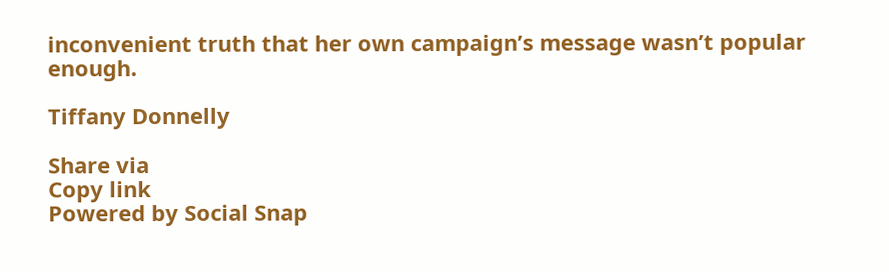inconvenient truth that her own campaign’s message wasn’t popular enough.

Tiffany Donnelly

Share via
Copy link
Powered by Social Snap